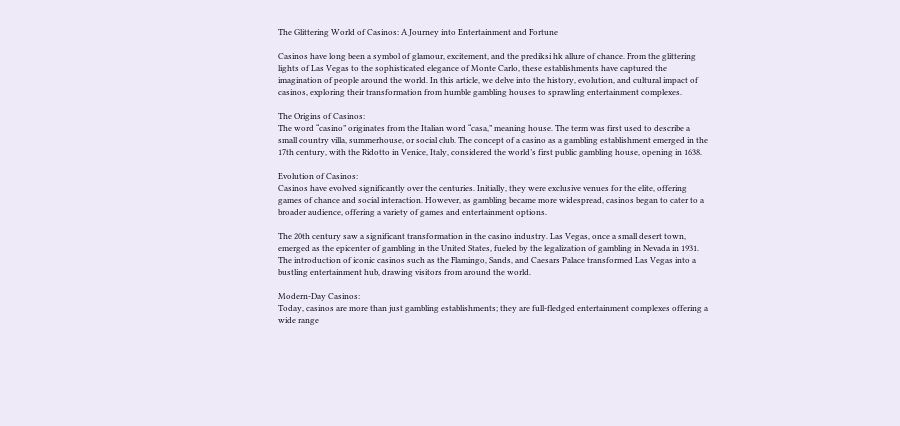The Glittering World of Casinos: A Journey into Entertainment and Fortune

Casinos have long been a symbol of glamour, excitement, and the prediksi hk allure of chance. From the glittering lights of Las Vegas to the sophisticated elegance of Monte Carlo, these establishments have captured the imagination of people around the world. In this article, we delve into the history, evolution, and cultural impact of casinos, exploring their transformation from humble gambling houses to sprawling entertainment complexes.

The Origins of Casinos:
The word “casino” originates from the Italian word “casa,” meaning house. The term was first used to describe a small country villa, summerhouse, or social club. The concept of a casino as a gambling establishment emerged in the 17th century, with the Ridotto in Venice, Italy, considered the world’s first public gambling house, opening in 1638.

Evolution of Casinos:
Casinos have evolved significantly over the centuries. Initially, they were exclusive venues for the elite, offering games of chance and social interaction. However, as gambling became more widespread, casinos began to cater to a broader audience, offering a variety of games and entertainment options.

The 20th century saw a significant transformation in the casino industry. Las Vegas, once a small desert town, emerged as the epicenter of gambling in the United States, fueled by the legalization of gambling in Nevada in 1931. The introduction of iconic casinos such as the Flamingo, Sands, and Caesars Palace transformed Las Vegas into a bustling entertainment hub, drawing visitors from around the world.

Modern-Day Casinos:
Today, casinos are more than just gambling establishments; they are full-fledged entertainment complexes offering a wide range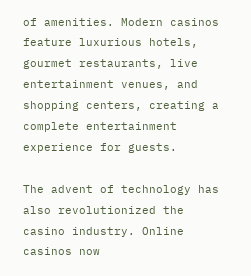of amenities. Modern casinos feature luxurious hotels, gourmet restaurants, live entertainment venues, and shopping centers, creating a complete entertainment experience for guests.

The advent of technology has also revolutionized the casino industry. Online casinos now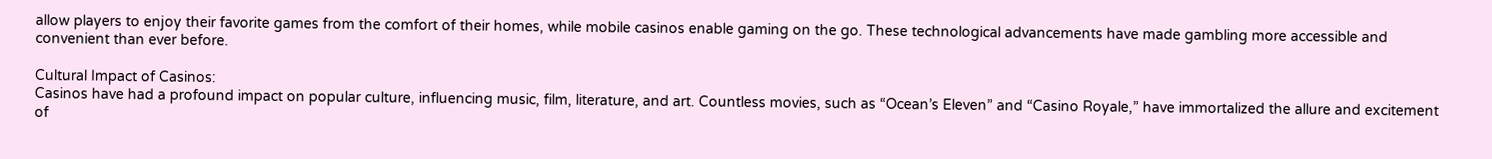allow players to enjoy their favorite games from the comfort of their homes, while mobile casinos enable gaming on the go. These technological advancements have made gambling more accessible and convenient than ever before.

Cultural Impact of Casinos:
Casinos have had a profound impact on popular culture, influencing music, film, literature, and art. Countless movies, such as “Ocean’s Eleven” and “Casino Royale,” have immortalized the allure and excitement of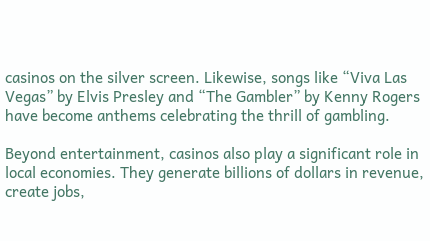casinos on the silver screen. Likewise, songs like “Viva Las Vegas” by Elvis Presley and “The Gambler” by Kenny Rogers have become anthems celebrating the thrill of gambling.

Beyond entertainment, casinos also play a significant role in local economies. They generate billions of dollars in revenue, create jobs,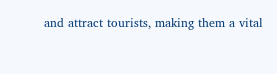and attract tourists, making them a vital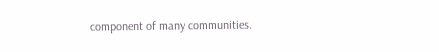component of many communities.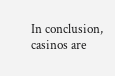In conclusion, casinos are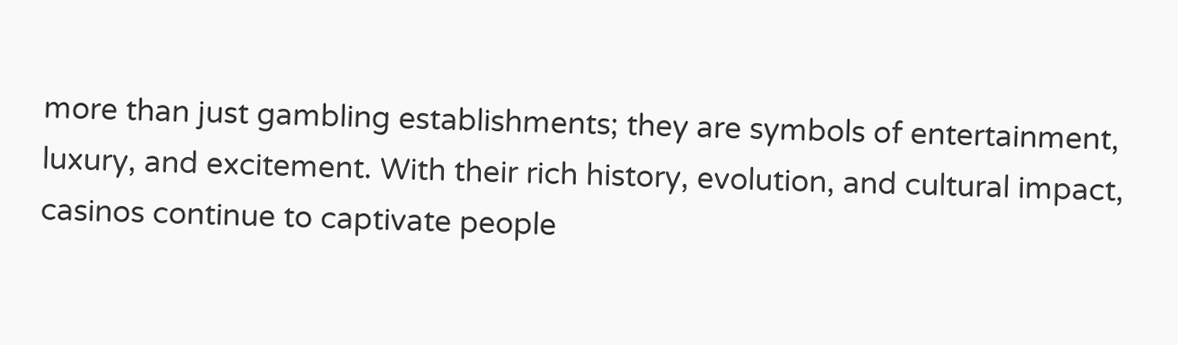more than just gambling establishments; they are symbols of entertainment, luxury, and excitement. With their rich history, evolution, and cultural impact, casinos continue to captivate people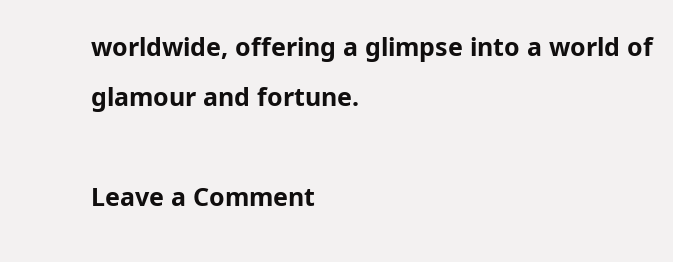worldwide, offering a glimpse into a world of glamour and fortune.

Leave a Comment